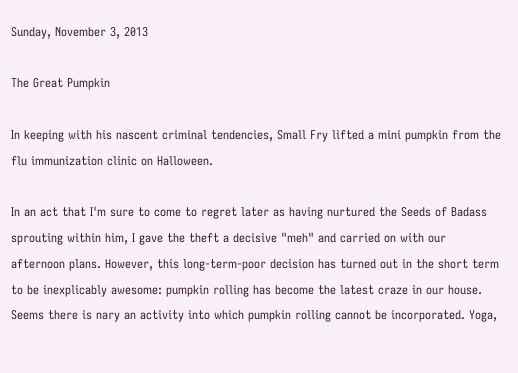Sunday, November 3, 2013

The Great Pumpkin

In keeping with his nascent criminal tendencies, Small Fry lifted a mini pumpkin from the flu immunization clinic on Halloween.

In an act that I'm sure to come to regret later as having nurtured the Seeds of Badass sprouting within him, I gave the theft a decisive "meh" and carried on with our afternoon plans. However, this long-term-poor decision has turned out in the short term to be inexplicably awesome: pumpkin rolling has become the latest craze in our house. Seems there is nary an activity into which pumpkin rolling cannot be incorporated. Yoga,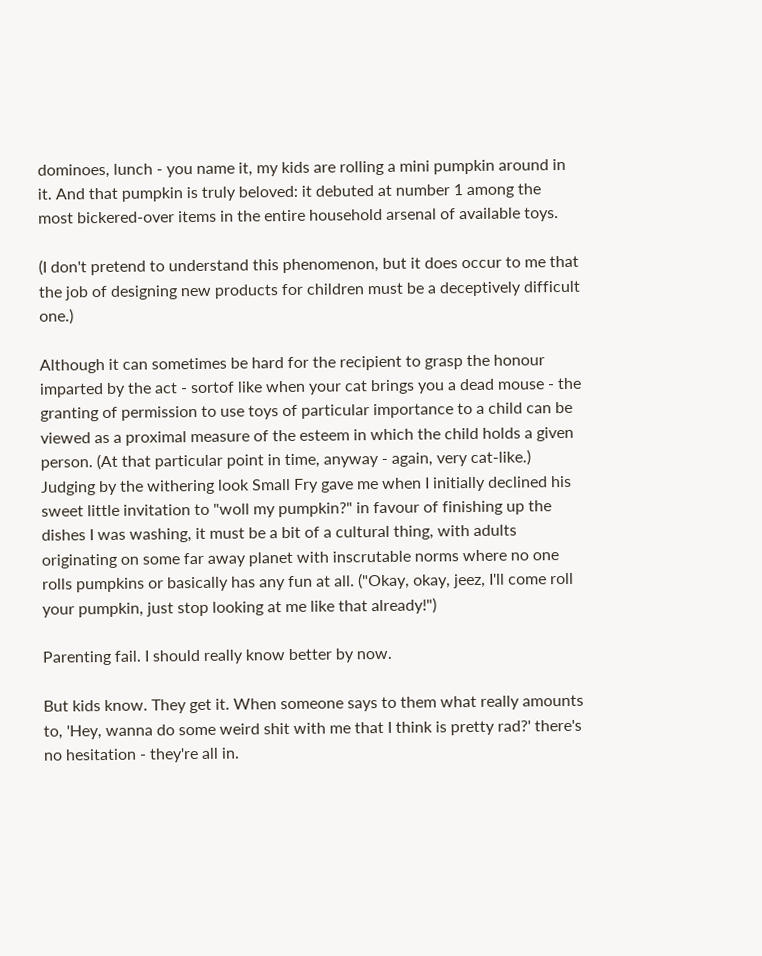dominoes, lunch - you name it, my kids are rolling a mini pumpkin around in it. And that pumpkin is truly beloved: it debuted at number 1 among the most bickered-over items in the entire household arsenal of available toys.

(I don't pretend to understand this phenomenon, but it does occur to me that the job of designing new products for children must be a deceptively difficult one.)

Although it can sometimes be hard for the recipient to grasp the honour imparted by the act - sortof like when your cat brings you a dead mouse - the granting of permission to use toys of particular importance to a child can be viewed as a proximal measure of the esteem in which the child holds a given person. (At that particular point in time, anyway - again, very cat-like.) Judging by the withering look Small Fry gave me when I initially declined his sweet little invitation to "woll my pumpkin?" in favour of finishing up the dishes I was washing, it must be a bit of a cultural thing, with adults originating on some far away planet with inscrutable norms where no one rolls pumpkins or basically has any fun at all. ("Okay, okay, jeez, I'll come roll your pumpkin, just stop looking at me like that already!")

Parenting fail. I should really know better by now.

But kids know. They get it. When someone says to them what really amounts to, 'Hey, wanna do some weird shit with me that I think is pretty rad?' there's no hesitation - they're all in.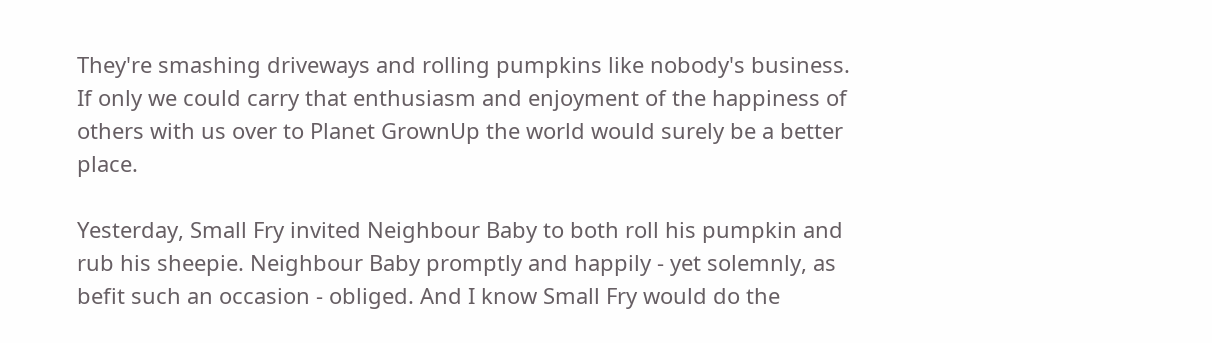They're smashing driveways and rolling pumpkins like nobody's business. If only we could carry that enthusiasm and enjoyment of the happiness of others with us over to Planet GrownUp the world would surely be a better place.

Yesterday, Small Fry invited Neighbour Baby to both roll his pumpkin and rub his sheepie. Neighbour Baby promptly and happily - yet solemnly, as befit such an occasion - obliged. And I know Small Fry would do the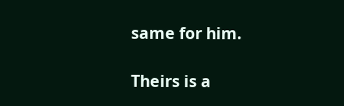same for him.

Theirs is a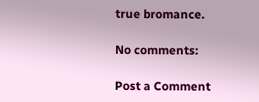true bromance.

No comments:

Post a Comment